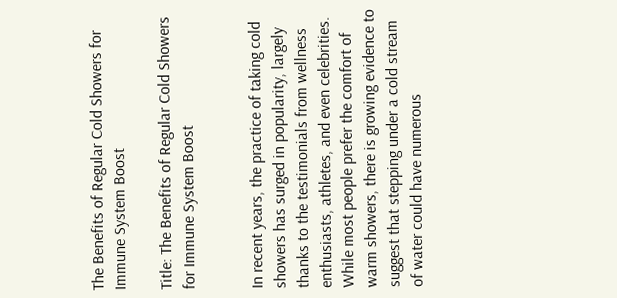The Benefits of Regular Cold Showers for Immune System Boost

Title: The Benefits of Regular Cold Showers for Immune System Boost


In recent years, the practice of taking cold showers has surged in popularity, largely thanks to the testimonials from wellness enthusiasts, athletes, and even celebrities. While most people prefer the comfort of warm showers, there is growing evidence to suggest that stepping under a cold stream of water could have numerous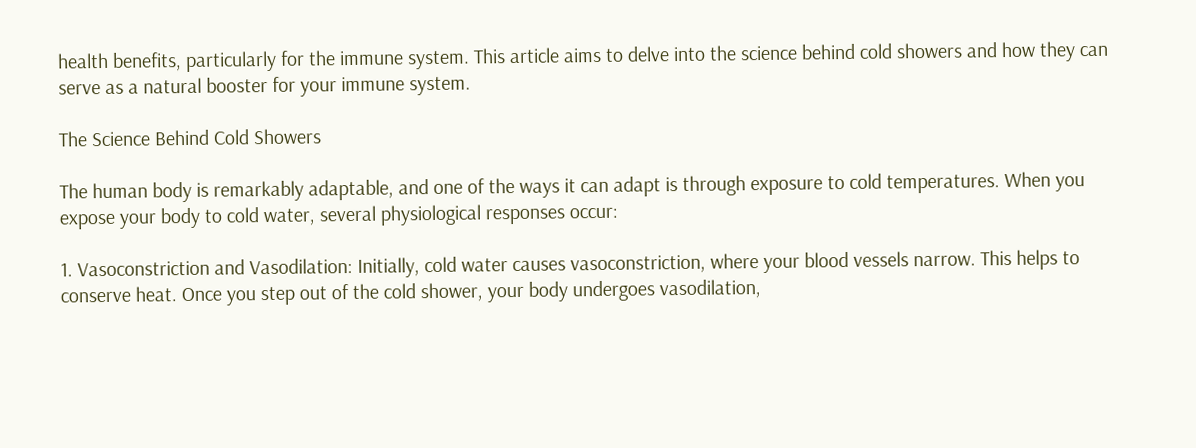health benefits, particularly for the immune system. This article aims to delve into the science behind cold showers and how they can serve as a natural booster for your immune system.

The Science Behind Cold Showers

The human body is remarkably adaptable, and one of the ways it can adapt is through exposure to cold temperatures. When you expose your body to cold water, several physiological responses occur:

1. Vasoconstriction and Vasodilation: Initially, cold water causes vasoconstriction, where your blood vessels narrow. This helps to conserve heat. Once you step out of the cold shower, your body undergoes vasodilation,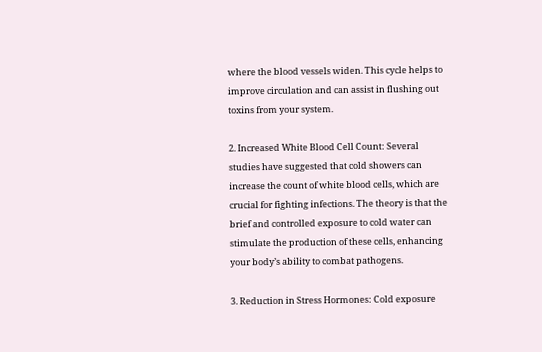where the blood vessels widen. This cycle helps to improve circulation and can assist in flushing out toxins from your system.

2. Increased White Blood Cell Count: Several studies have suggested that cold showers can increase the count of white blood cells, which are crucial for fighting infections. The theory is that the brief and controlled exposure to cold water can stimulate the production of these cells, enhancing your body’s ability to combat pathogens.

3. Reduction in Stress Hormones: Cold exposure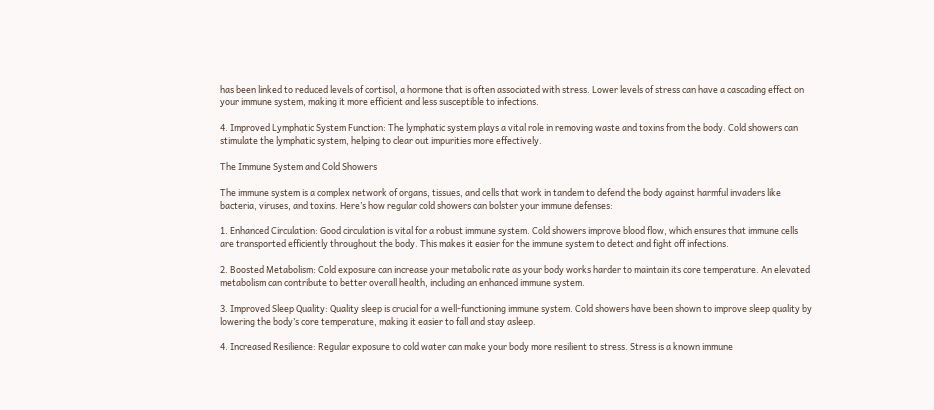has been linked to reduced levels of cortisol, a hormone that is often associated with stress. Lower levels of stress can have a cascading effect on your immune system, making it more efficient and less susceptible to infections.

4. Improved Lymphatic System Function: The lymphatic system plays a vital role in removing waste and toxins from the body. Cold showers can stimulate the lymphatic system, helping to clear out impurities more effectively.

The Immune System and Cold Showers

The immune system is a complex network of organs, tissues, and cells that work in tandem to defend the body against harmful invaders like bacteria, viruses, and toxins. Here’s how regular cold showers can bolster your immune defenses:

1. Enhanced Circulation: Good circulation is vital for a robust immune system. Cold showers improve blood flow, which ensures that immune cells are transported efficiently throughout the body. This makes it easier for the immune system to detect and fight off infections.

2. Boosted Metabolism: Cold exposure can increase your metabolic rate as your body works harder to maintain its core temperature. An elevated metabolism can contribute to better overall health, including an enhanced immune system.

3. Improved Sleep Quality: Quality sleep is crucial for a well-functioning immune system. Cold showers have been shown to improve sleep quality by lowering the body’s core temperature, making it easier to fall and stay asleep.

4. Increased Resilience: Regular exposure to cold water can make your body more resilient to stress. Stress is a known immune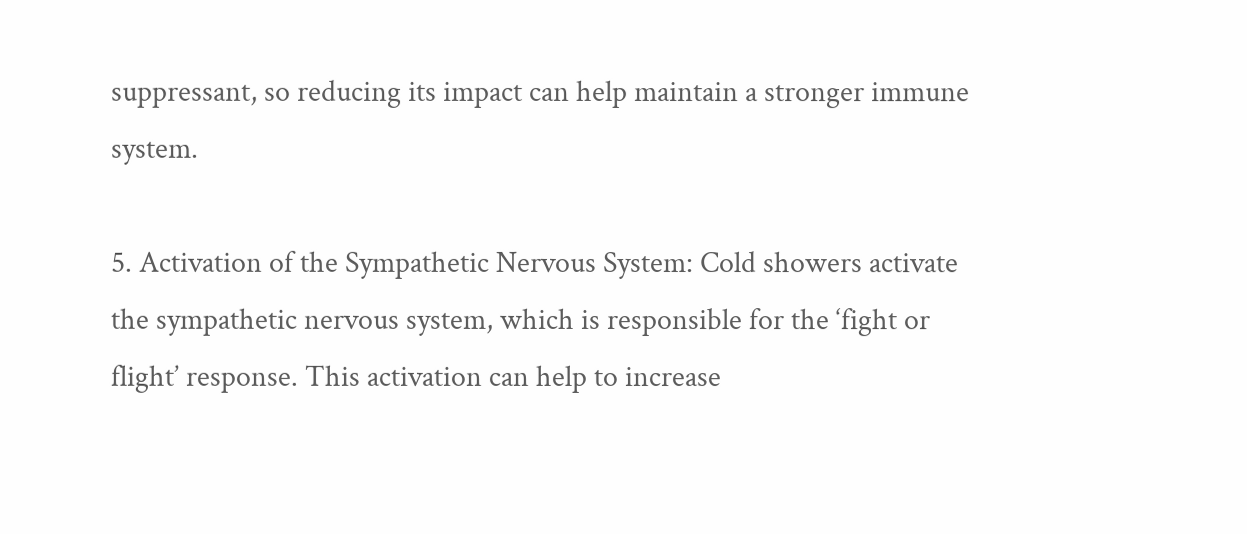suppressant, so reducing its impact can help maintain a stronger immune system.

5. Activation of the Sympathetic Nervous System: Cold showers activate the sympathetic nervous system, which is responsible for the ‘fight or flight’ response. This activation can help to increase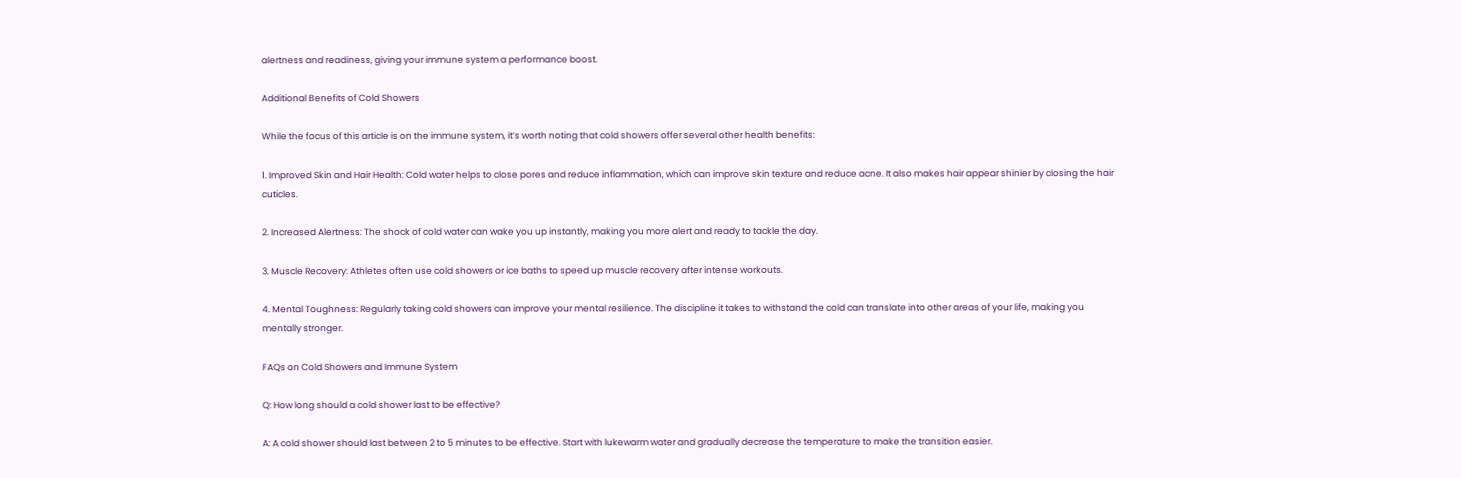alertness and readiness, giving your immune system a performance boost.

Additional Benefits of Cold Showers

While the focus of this article is on the immune system, it’s worth noting that cold showers offer several other health benefits:

1. Improved Skin and Hair Health: Cold water helps to close pores and reduce inflammation, which can improve skin texture and reduce acne. It also makes hair appear shinier by closing the hair cuticles.

2. Increased Alertness: The shock of cold water can wake you up instantly, making you more alert and ready to tackle the day.

3. Muscle Recovery: Athletes often use cold showers or ice baths to speed up muscle recovery after intense workouts.

4. Mental Toughness: Regularly taking cold showers can improve your mental resilience. The discipline it takes to withstand the cold can translate into other areas of your life, making you mentally stronger.

FAQs on Cold Showers and Immune System

Q: How long should a cold shower last to be effective?

A: A cold shower should last between 2 to 5 minutes to be effective. Start with lukewarm water and gradually decrease the temperature to make the transition easier.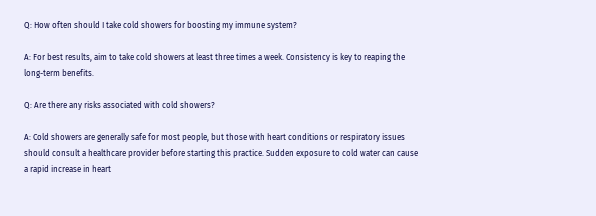Q: How often should I take cold showers for boosting my immune system?

A: For best results, aim to take cold showers at least three times a week. Consistency is key to reaping the long-term benefits.

Q: Are there any risks associated with cold showers?

A: Cold showers are generally safe for most people, but those with heart conditions or respiratory issues should consult a healthcare provider before starting this practice. Sudden exposure to cold water can cause a rapid increase in heart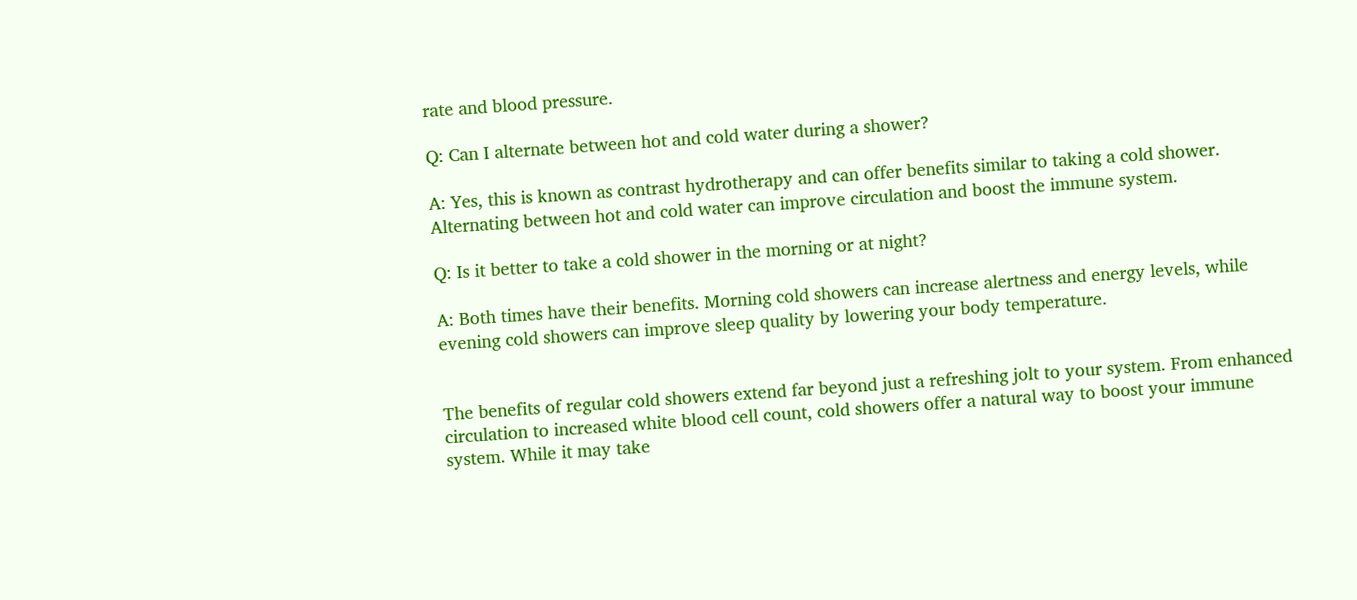rate and blood pressure.

Q: Can I alternate between hot and cold water during a shower?

A: Yes, this is known as contrast hydrotherapy and can offer benefits similar to taking a cold shower. Alternating between hot and cold water can improve circulation and boost the immune system.

Q: Is it better to take a cold shower in the morning or at night?

A: Both times have their benefits. Morning cold showers can increase alertness and energy levels, while evening cold showers can improve sleep quality by lowering your body temperature.


The benefits of regular cold showers extend far beyond just a refreshing jolt to your system. From enhanced circulation to increased white blood cell count, cold showers offer a natural way to boost your immune system. While it may take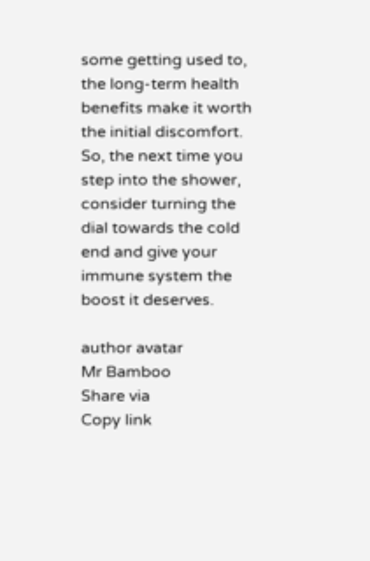some getting used to, the long-term health benefits make it worth the initial discomfort. So, the next time you step into the shower, consider turning the dial towards the cold end and give your immune system the boost it deserves.

author avatar
Mr Bamboo
Share via
Copy link